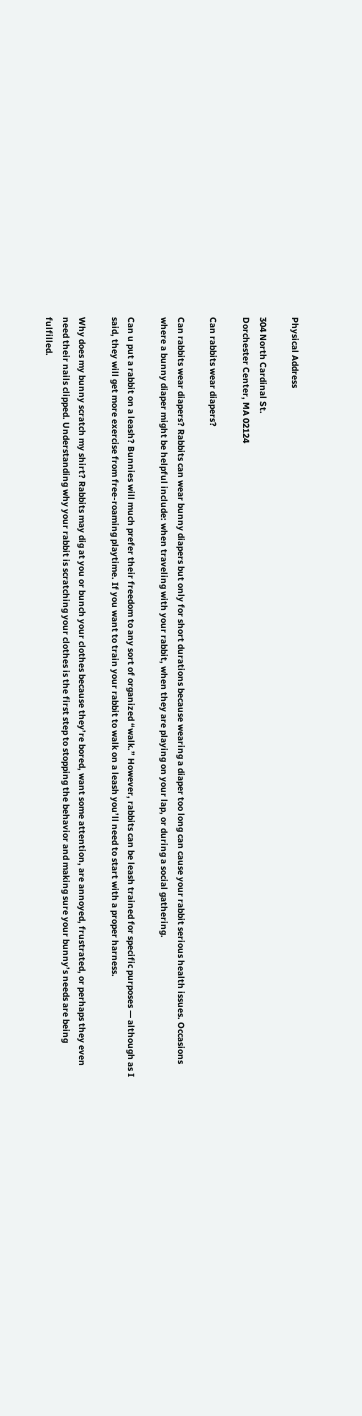Physical Address

304 North Cardinal St.
Dorchester Center, MA 02124

Can rabbits wear diapers?

Can rabbits wear diapers? Rabbits can wear bunny diapers but only for short durations because wearing a diaper too long can cause your rabbit serious health issues. Occasions where a bunny diaper might be helpful include: when traveling with your rabbit, when they are playing on your lap, or during a social gathering.

Can u put a rabbit on a leash? Bunnies will much prefer their freedom to any sort of organized “walk.” However, rabbits can be leash trained for specific purposes — although as I said, they will get more exercise from free-roaming playtime. If you want to train your rabbit to walk on a leash you’ll need to start with a proper harness.

Why does my bunny scratch my shirt? Rabbits may dig at you or bunch your clothes because they’re bored, want some attention, are annoyed, frustrated, or perhaps they even need their nails clipped. Understanding why your rabbit is scratching your clothes is the first step to stopping the behavior and making sure your bunny’s needs are being fulfilled.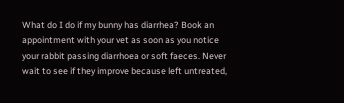What do I do if my bunny has diarrhea? Book an appointment with your vet as soon as you notice your rabbit passing diarrhoea or soft faeces. Never wait to see if they improve because left untreated,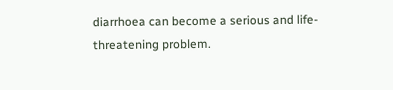diarrhoea can become a serious and life-threatening problem.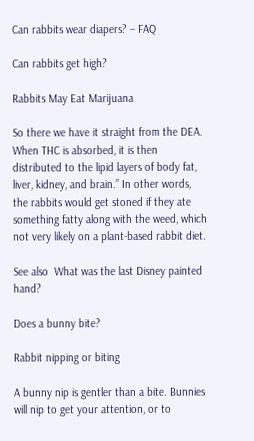Can rabbits wear diapers? – FAQ

Can rabbits get high?

Rabbits May Eat Marijuana

So there we have it straight from the DEA. When THC is absorbed, it is then distributed to the lipid layers of body fat, liver, kidney, and brain.” In other words, the rabbits would get stoned if they ate something fatty along with the weed, which not very likely on a plant-based rabbit diet.

See also  What was the last Disney painted hand?

Does a bunny bite?

Rabbit nipping or biting

A bunny nip is gentler than a bite. Bunnies will nip to get your attention, or to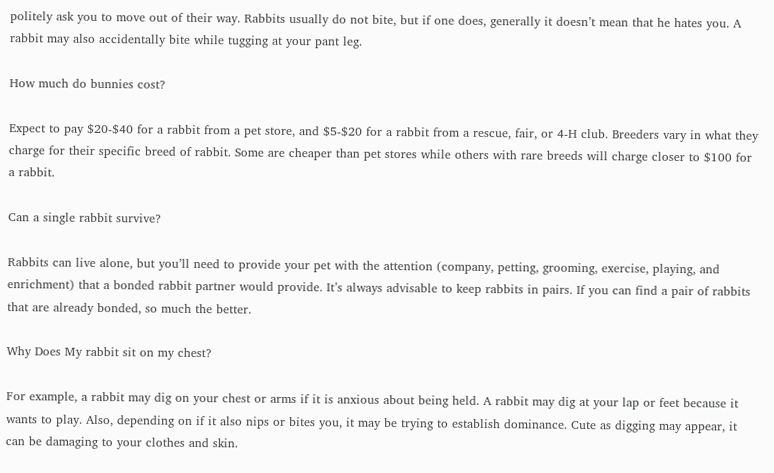politely ask you to move out of their way. Rabbits usually do not bite, but if one does, generally it doesn’t mean that he hates you. A rabbit may also accidentally bite while tugging at your pant leg.

How much do bunnies cost?

Expect to pay $20-$40 for a rabbit from a pet store, and $5-$20 for a rabbit from a rescue, fair, or 4-H club. Breeders vary in what they charge for their specific breed of rabbit. Some are cheaper than pet stores while others with rare breeds will charge closer to $100 for a rabbit.

Can a single rabbit survive?

Rabbits can live alone, but you’ll need to provide your pet with the attention (company, petting, grooming, exercise, playing, and enrichment) that a bonded rabbit partner would provide. It’s always advisable to keep rabbits in pairs. If you can find a pair of rabbits that are already bonded, so much the better.

Why Does My rabbit sit on my chest?

For example, a rabbit may dig on your chest or arms if it is anxious about being held. A rabbit may dig at your lap or feet because it wants to play. Also, depending on if it also nips or bites you, it may be trying to establish dominance. Cute as digging may appear, it can be damaging to your clothes and skin.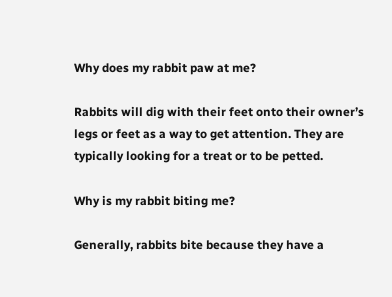Why does my rabbit paw at me?

Rabbits will dig with their feet onto their owner’s legs or feet as a way to get attention. They are typically looking for a treat or to be petted.

Why is my rabbit biting me?

Generally, rabbits bite because they have a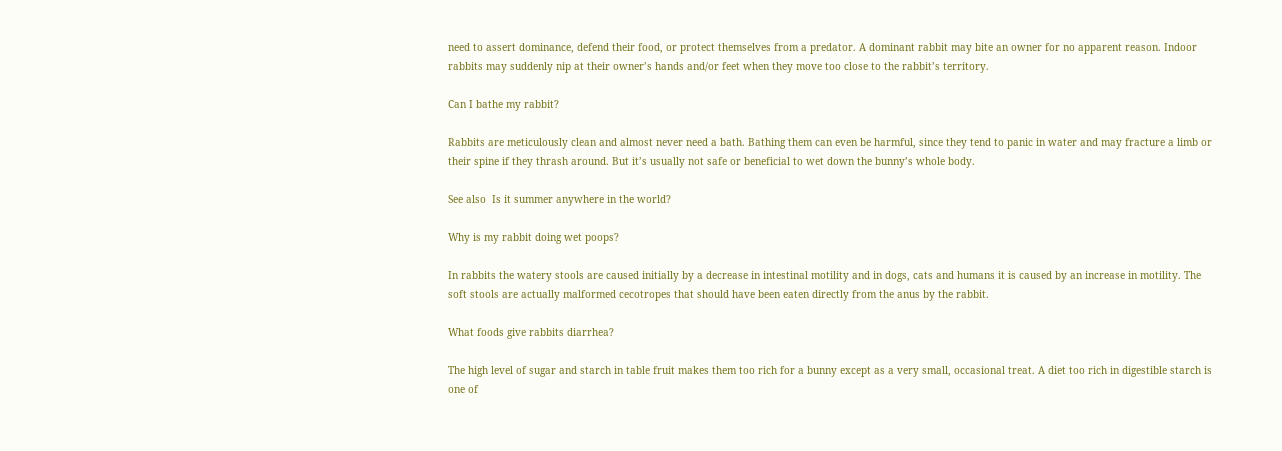need to assert dominance, defend their food, or protect themselves from a predator. A dominant rabbit may bite an owner for no apparent reason. Indoor rabbits may suddenly nip at their owner’s hands and/or feet when they move too close to the rabbit’s territory.

Can I bathe my rabbit?

Rabbits are meticulously clean and almost never need a bath. Bathing them can even be harmful, since they tend to panic in water and may fracture a limb or their spine if they thrash around. But it’s usually not safe or beneficial to wet down the bunny’s whole body.

See also  Is it summer anywhere in the world?

Why is my rabbit doing wet poops?

In rabbits the watery stools are caused initially by a decrease in intestinal motility and in dogs, cats and humans it is caused by an increase in motility. The soft stools are actually malformed cecotropes that should have been eaten directly from the anus by the rabbit.

What foods give rabbits diarrhea?

The high level of sugar and starch in table fruit makes them too rich for a bunny except as a very small, occasional treat. A diet too rich in digestible starch is one of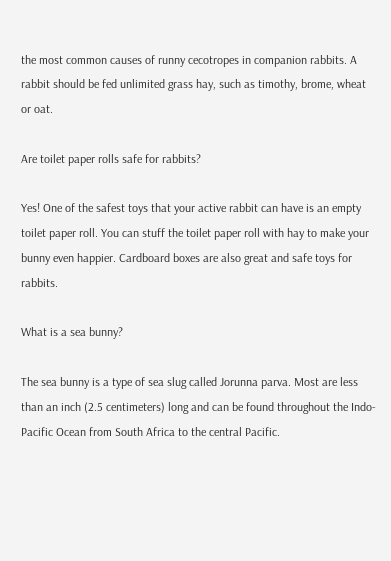the most common causes of runny cecotropes in companion rabbits. A rabbit should be fed unlimited grass hay, such as timothy, brome, wheat or oat.

Are toilet paper rolls safe for rabbits?

Yes! One of the safest toys that your active rabbit can have is an empty toilet paper roll. You can stuff the toilet paper roll with hay to make your bunny even happier. Cardboard boxes are also great and safe toys for rabbits.

What is a sea bunny?

The sea bunny is a type of sea slug called Jorunna parva. Most are less than an inch (2.5 centimeters) long and can be found throughout the Indo-Pacific Ocean from South Africa to the central Pacific.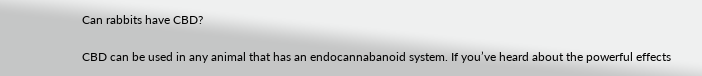Can rabbits have CBD?

CBD can be used in any animal that has an endocannabanoid system. If you’ve heard about the powerful effects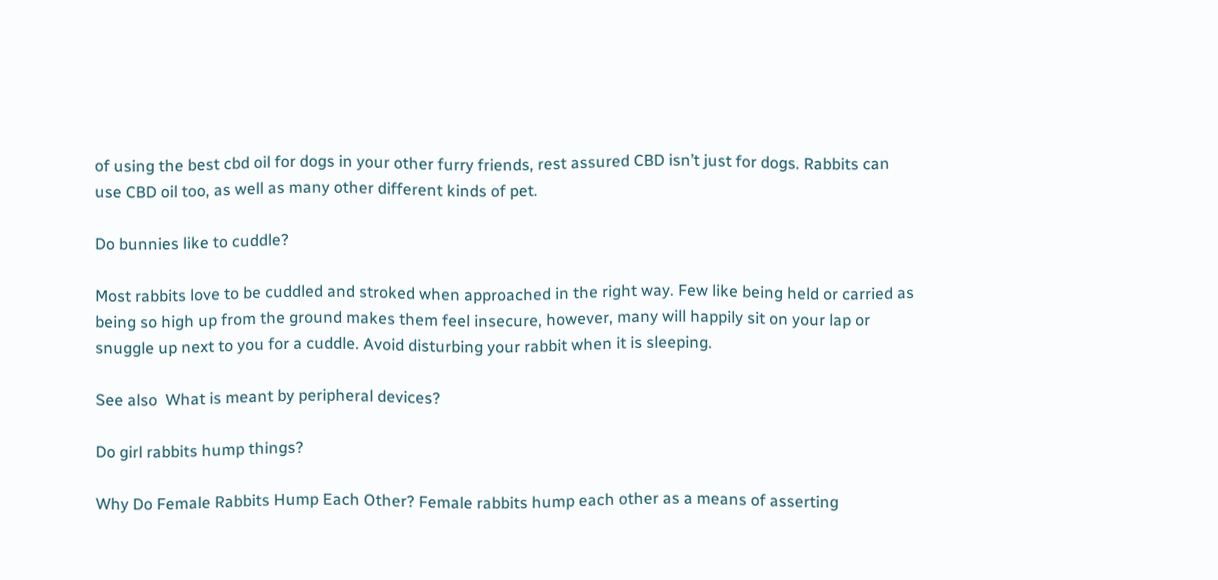of using the best cbd oil for dogs in your other furry friends, rest assured CBD isn’t just for dogs. Rabbits can use CBD oil too, as well as many other different kinds of pet.

Do bunnies like to cuddle?

Most rabbits love to be cuddled and stroked when approached in the right way. Few like being held or carried as being so high up from the ground makes them feel insecure, however, many will happily sit on your lap or snuggle up next to you for a cuddle. Avoid disturbing your rabbit when it is sleeping.

See also  What is meant by peripheral devices?

Do girl rabbits hump things?

Why Do Female Rabbits Hump Each Other? Female rabbits hump each other as a means of asserting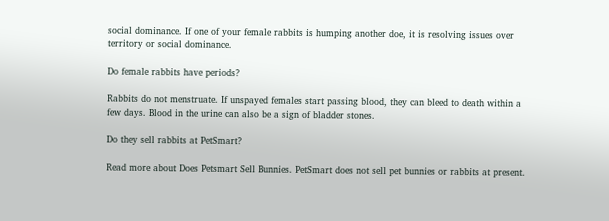social dominance. If one of your female rabbits is humping another doe, it is resolving issues over territory or social dominance.

Do female rabbits have periods?

Rabbits do not menstruate. If unspayed females start passing blood, they can bleed to death within a few days. Blood in the urine can also be a sign of bladder stones.

Do they sell rabbits at PetSmart?

Read more about Does Petsmart Sell Bunnies. PetSmart does not sell pet bunnies or rabbits at present.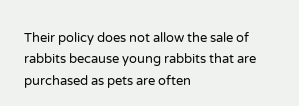Their policy does not allow the sale of rabbits because young rabbits that are purchased as pets are often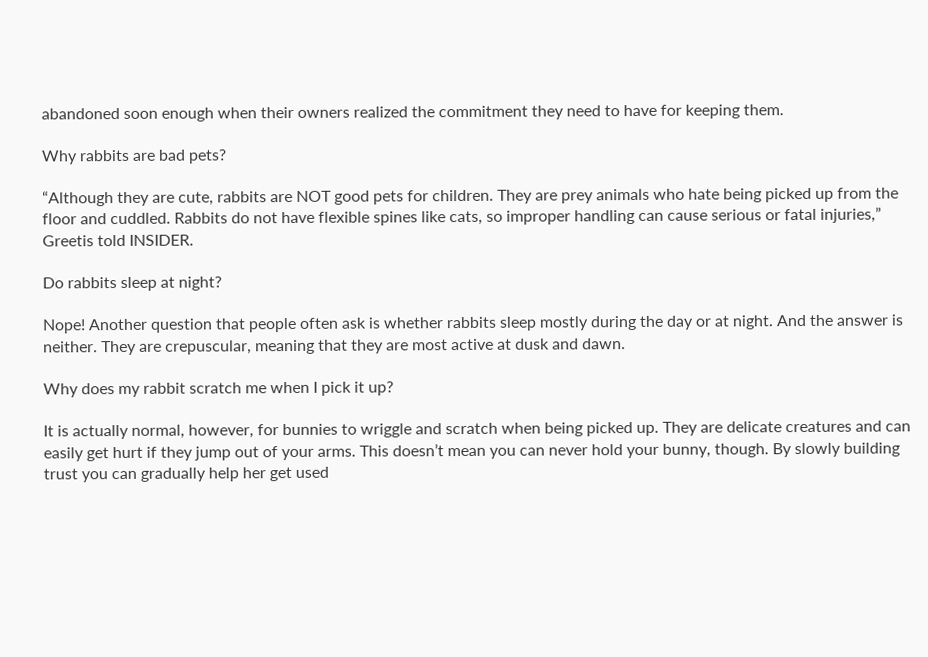abandoned soon enough when their owners realized the commitment they need to have for keeping them.

Why rabbits are bad pets?

“Although they are cute, rabbits are NOT good pets for children. They are prey animals who hate being picked up from the floor and cuddled. Rabbits do not have flexible spines like cats, so improper handling can cause serious or fatal injuries,” Greetis told INSIDER.

Do rabbits sleep at night?

Nope! Another question that people often ask is whether rabbits sleep mostly during the day or at night. And the answer is neither. They are crepuscular, meaning that they are most active at dusk and dawn.

Why does my rabbit scratch me when I pick it up?

It is actually normal, however, for bunnies to wriggle and scratch when being picked up. They are delicate creatures and can easily get hurt if they jump out of your arms. This doesn’t mean you can never hold your bunny, though. By slowly building trust you can gradually help her get used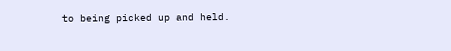to being picked up and held.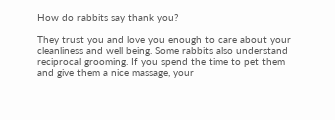How do rabbits say thank you?

They trust you and love you enough to care about your cleanliness and well being. Some rabbits also understand reciprocal grooming. If you spend the time to pet them and give them a nice massage, your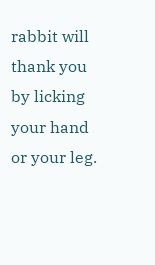rabbit will thank you by licking your hand or your leg.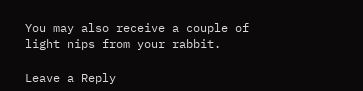You may also receive a couple of light nips from your rabbit.

Leave a Reply